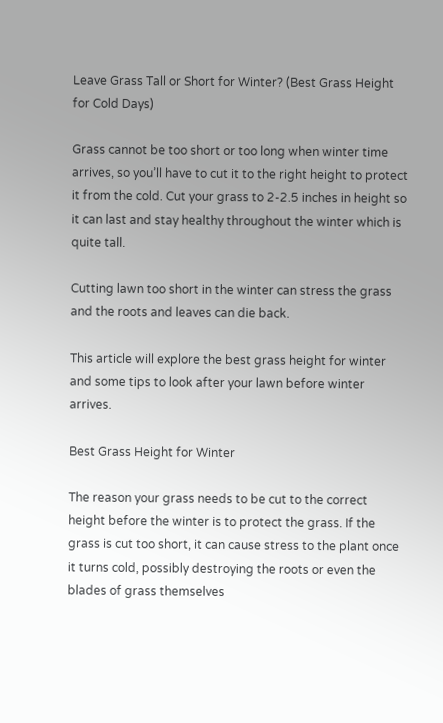Leave Grass Tall or Short for Winter? (Best Grass Height for Cold Days)

Grass cannot be too short or too long when winter time arrives, so you’ll have to cut it to the right height to protect it from the cold. Cut your grass to 2-2.5 inches in height so it can last and stay healthy throughout the winter which is quite tall.

Cutting lawn too short in the winter can stress the grass and the roots and leaves can die back.

This article will explore the best grass height for winter and some tips to look after your lawn before winter arrives.

Best Grass Height for Winter

The reason your grass needs to be cut to the correct height before the winter is to protect the grass. If the grass is cut too short, it can cause stress to the plant once it turns cold, possibly destroying the roots or even the blades of grass themselves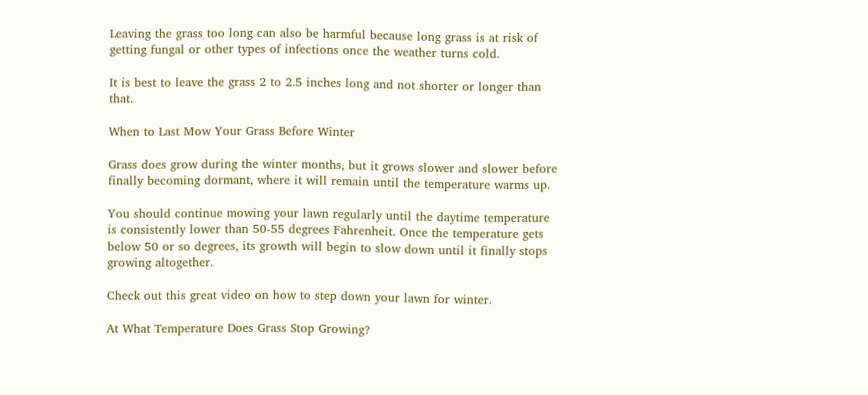Leaving the grass too long can also be harmful because long grass is at risk of getting fungal or other types of infections once the weather turns cold.

It is best to leave the grass 2 to 2.5 inches long and not shorter or longer than that.

When to Last Mow Your Grass Before Winter

Grass does grow during the winter months, but it grows slower and slower before finally becoming dormant, where it will remain until the temperature warms up.

You should continue mowing your lawn regularly until the daytime temperature is consistently lower than 50-55 degrees Fahrenheit. Once the temperature gets below 50 or so degrees, its growth will begin to slow down until it finally stops growing altogether.

Check out this great video on how to step down your lawn for winter.

At What Temperature Does Grass Stop Growing?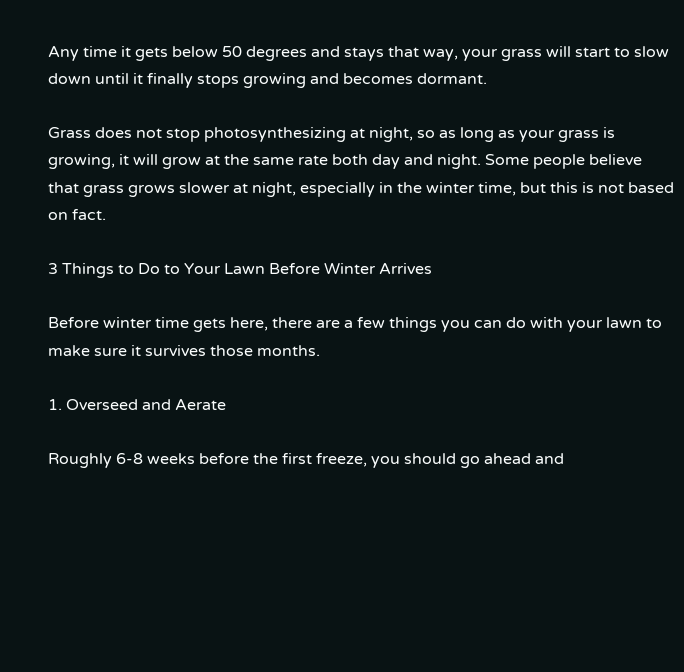Any time it gets below 50 degrees and stays that way, your grass will start to slow down until it finally stops growing and becomes dormant.

Grass does not stop photosynthesizing at night, so as long as your grass is growing, it will grow at the same rate both day and night. Some people believe that grass grows slower at night, especially in the winter time, but this is not based on fact.

3 Things to Do to Your Lawn Before Winter Arrives

Before winter time gets here, there are a few things you can do with your lawn to make sure it survives those months.

1. Overseed and Aerate

Roughly 6-8 weeks before the first freeze, you should go ahead and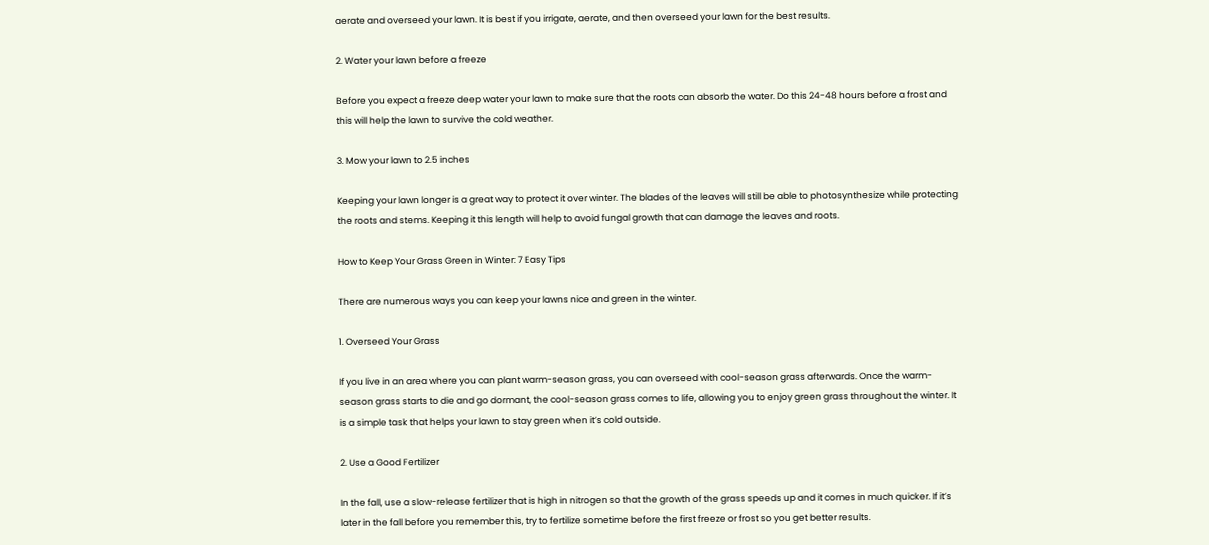aerate and overseed your lawn. It is best if you irrigate, aerate, and then overseed your lawn for the best results.

2. Water your lawn before a freeze

Before you expect a freeze deep water your lawn to make sure that the roots can absorb the water. Do this 24-48 hours before a frost and this will help the lawn to survive the cold weather.

3. Mow your lawn to 2.5 inches

Keeping your lawn longer is a great way to protect it over winter. The blades of the leaves will still be able to photosynthesize while protecting the roots and stems. Keeping it this length will help to avoid fungal growth that can damage the leaves and roots.

How to Keep Your Grass Green in Winter: 7 Easy Tips

There are numerous ways you can keep your lawns nice and green in the winter.

1. Overseed Your Grass

If you live in an area where you can plant warm-season grass, you can overseed with cool-season grass afterwards. Once the warm-season grass starts to die and go dormant, the cool-season grass comes to life, allowing you to enjoy green grass throughout the winter. It is a simple task that helps your lawn to stay green when it’s cold outside.

2. Use a Good Fertilizer

In the fall, use a slow-release fertilizer that is high in nitrogen so that the growth of the grass speeds up and it comes in much quicker. If it’s later in the fall before you remember this, try to fertilize sometime before the first freeze or frost so you get better results.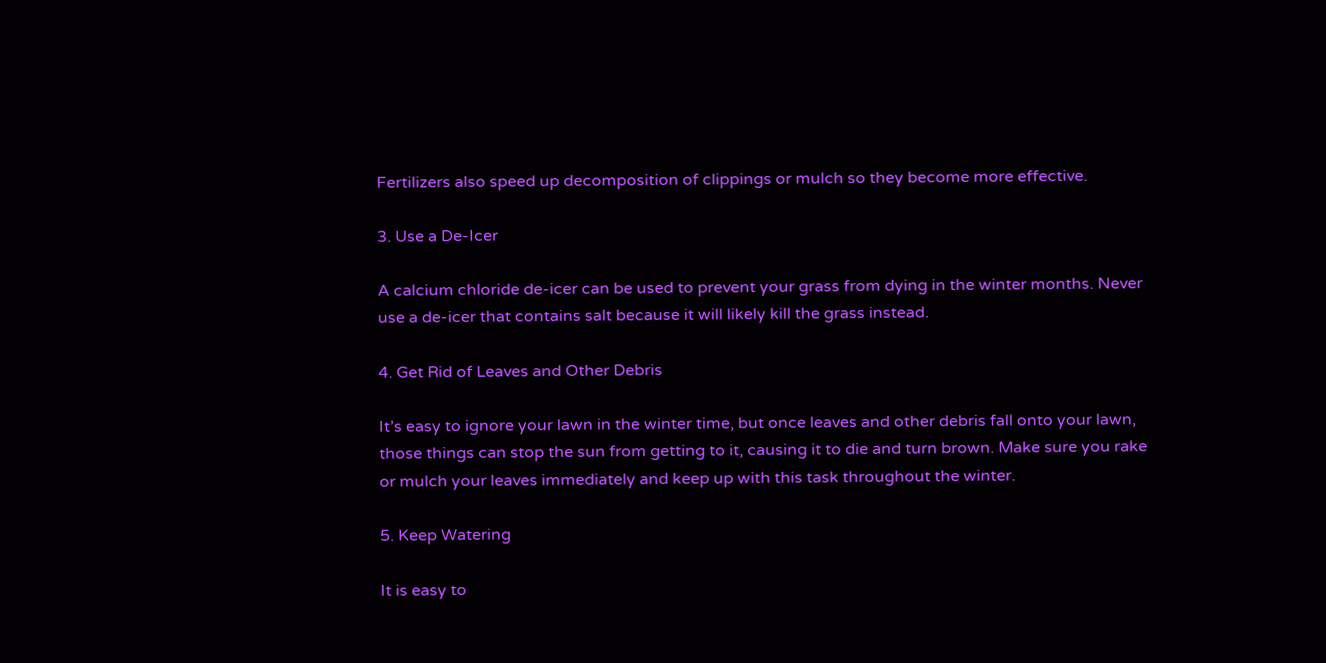Fertilizers also speed up decomposition of clippings or mulch so they become more effective.

3. Use a De-Icer

A calcium chloride de-icer can be used to prevent your grass from dying in the winter months. Never use a de-icer that contains salt because it will likely kill the grass instead.

4. Get Rid of Leaves and Other Debris

It’s easy to ignore your lawn in the winter time, but once leaves and other debris fall onto your lawn, those things can stop the sun from getting to it, causing it to die and turn brown. Make sure you rake or mulch your leaves immediately and keep up with this task throughout the winter.

5. Keep Watering

It is easy to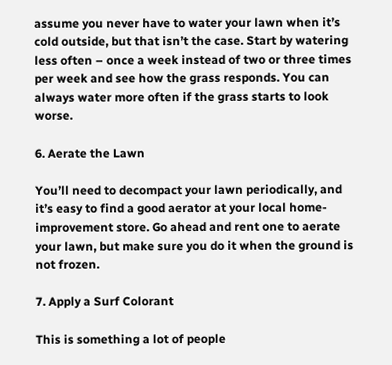assume you never have to water your lawn when it’s cold outside, but that isn’t the case. Start by watering less often – once a week instead of two or three times per week and see how the grass responds. You can always water more often if the grass starts to look worse.

6. Aerate the Lawn

You’ll need to decompact your lawn periodically, and it’s easy to find a good aerator at your local home-improvement store. Go ahead and rent one to aerate your lawn, but make sure you do it when the ground is not frozen.

7. Apply a Surf Colorant

This is something a lot of people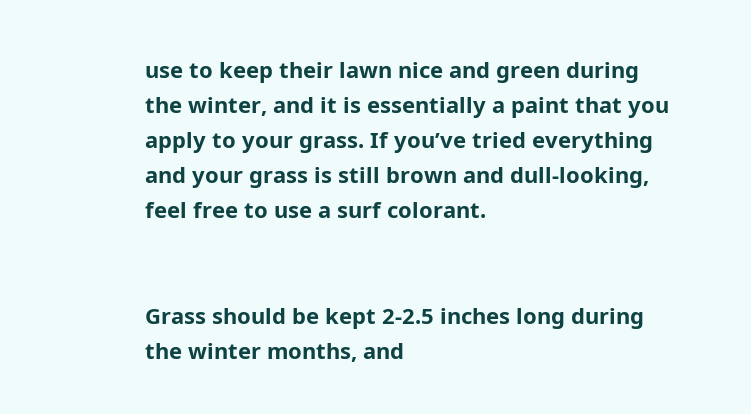use to keep their lawn nice and green during the winter, and it is essentially a paint that you apply to your grass. If you’ve tried everything and your grass is still brown and dull-looking, feel free to use a surf colorant.


Grass should be kept 2-2.5 inches long during the winter months, and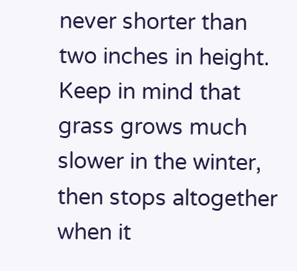never shorter than two inches in height. Keep in mind that grass grows much slower in the winter, then stops altogether when it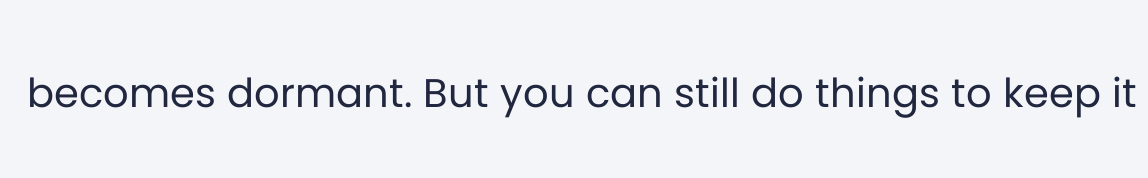becomes dormant. But you can still do things to keep it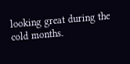looking great during the cold months.